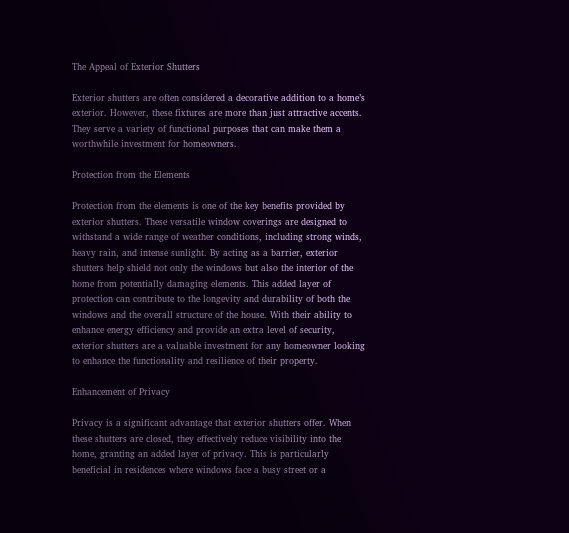The Appeal of Exterior Shutters

Exterior shutters are often considered a decorative addition to a home’s exterior. However, these fixtures are more than just attractive accents. They serve a variety of functional purposes that can make them a worthwhile investment for homeowners.

Protection from the Elements

Protection from the elements is one of the key benefits provided by exterior shutters. These versatile window coverings are designed to withstand a wide range of weather conditions, including strong winds, heavy rain, and intense sunlight. By acting as a barrier, exterior shutters help shield not only the windows but also the interior of the home from potentially damaging elements. This added layer of protection can contribute to the longevity and durability of both the windows and the overall structure of the house. With their ability to enhance energy efficiency and provide an extra level of security, exterior shutters are a valuable investment for any homeowner looking to enhance the functionality and resilience of their property.

Enhancement of Privacy

Privacy is a significant advantage that exterior shutters offer. When these shutters are closed, they effectively reduce visibility into the home, granting an added layer of privacy. This is particularly beneficial in residences where windows face a busy street or a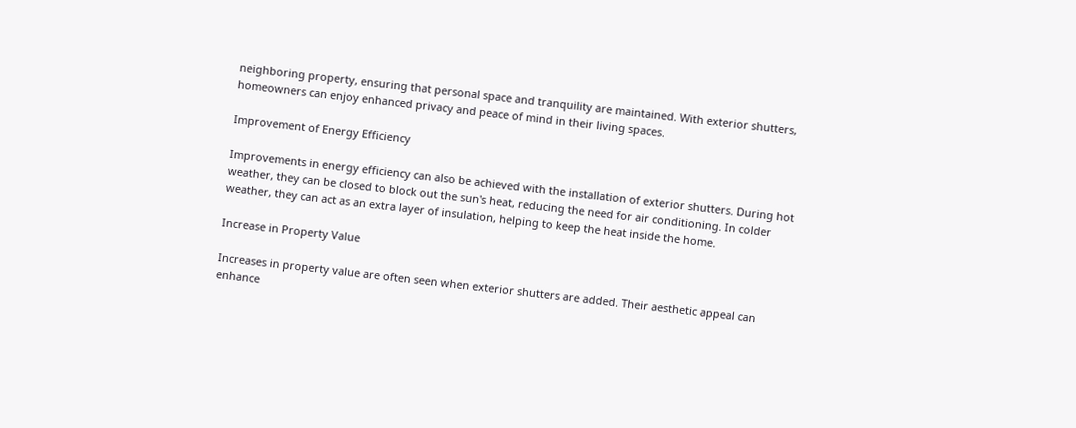neighboring property, ensuring that personal space and tranquility are maintained. With exterior shutters, homeowners can enjoy enhanced privacy and peace of mind in their living spaces.

Improvement of Energy Efficiency

Improvements in energy efficiency can also be achieved with the installation of exterior shutters. During hot weather, they can be closed to block out the sun's heat, reducing the need for air conditioning. In colder weather, they can act as an extra layer of insulation, helping to keep the heat inside the home.

Increase in Property Value

Increases in property value are often seen when exterior shutters are added. Their aesthetic appeal can enhance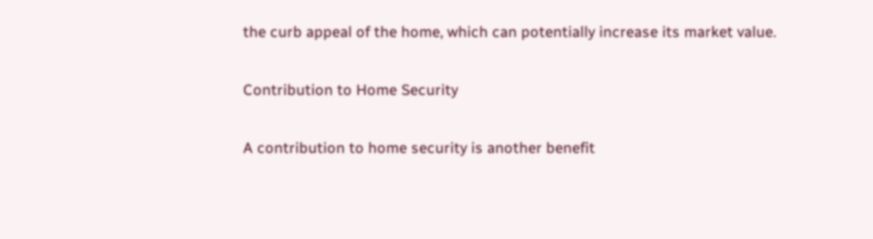the curb appeal of the home, which can potentially increase its market value.

Contribution to Home Security

A contribution to home security is another benefit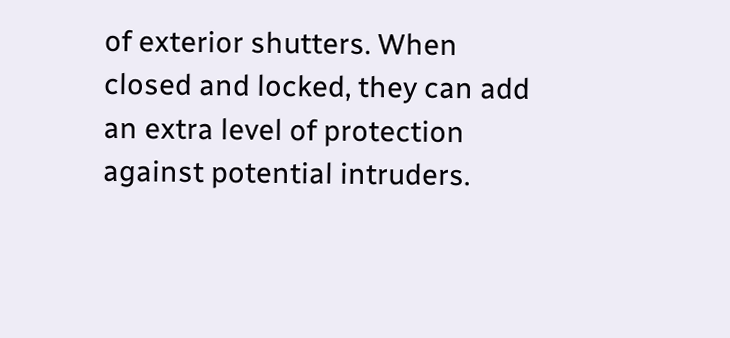of exterior shutters. When closed and locked, they can add an extra level of protection against potential intruders.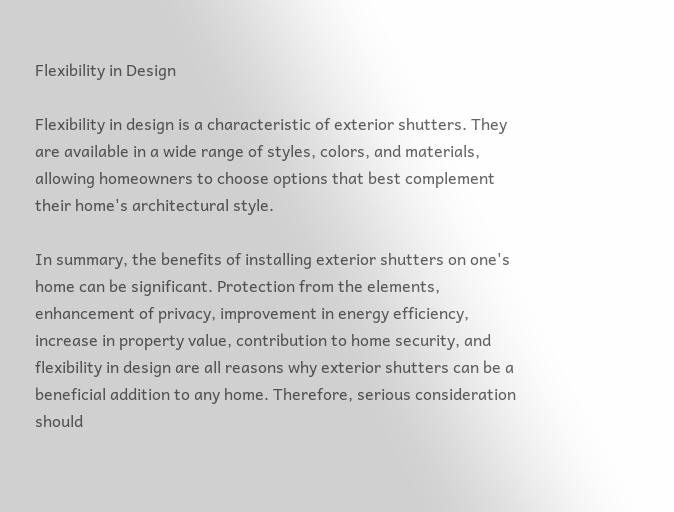Flexibility in Design

Flexibility in design is a characteristic of exterior shutters. They are available in a wide range of styles, colors, and materials, allowing homeowners to choose options that best complement their home's architectural style.

In summary, the benefits of installing exterior shutters on one's home can be significant. Protection from the elements, enhancement of privacy, improvement in energy efficiency, increase in property value, contribution to home security, and flexibility in design are all reasons why exterior shutters can be a beneficial addition to any home. Therefore, serious consideration should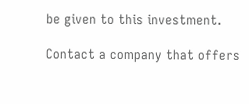be given to this investment.

Contact a company that offers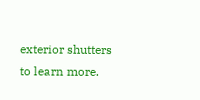exterior shutters to learn more.